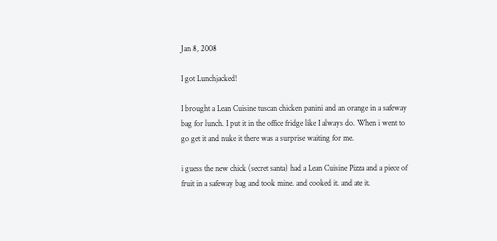Jan 8, 2008

I got Lunchjacked!

I brought a Lean Cuisine tuscan chicken panini and an orange in a safeway bag for lunch. I put it in the office fridge like I always do. When i went to go get it and nuke it there was a surprise waiting for me.

i guess the new chick (secret santa) had a Lean Cuisine Pizza and a piece of fruit in a safeway bag and took mine. and cooked it. and ate it.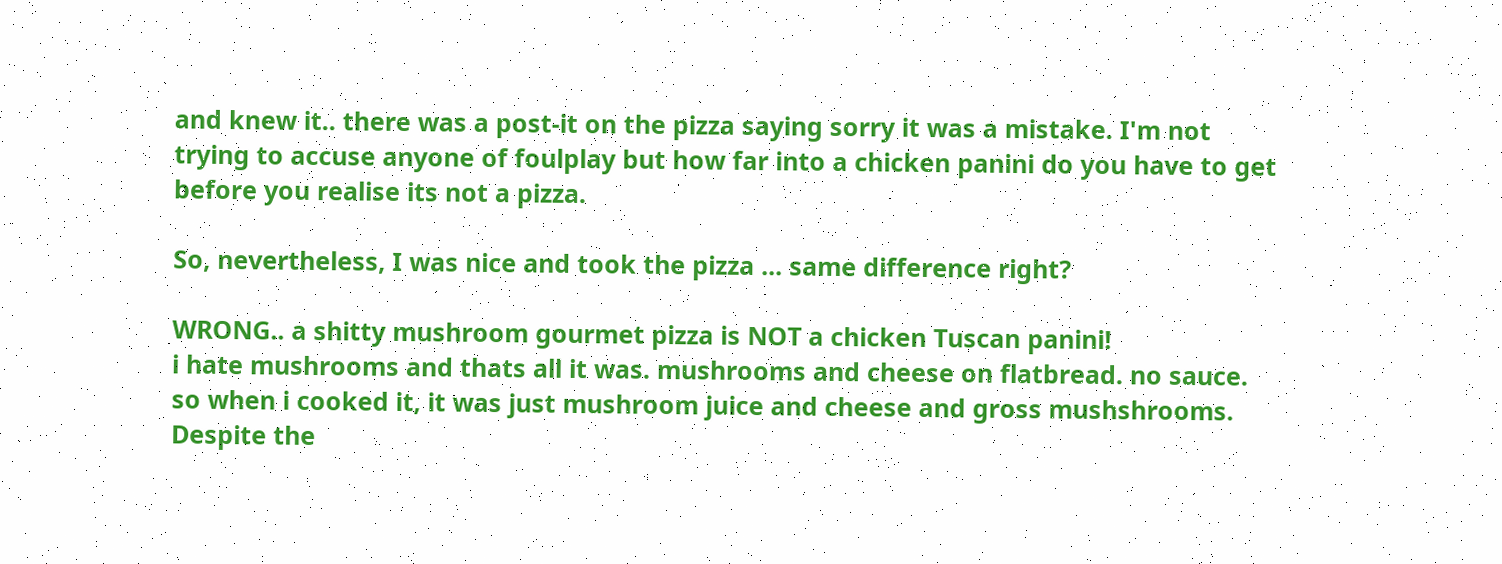and knew it.. there was a post-it on the pizza saying sorry it was a mistake. I'm not trying to accuse anyone of foulplay but how far into a chicken panini do you have to get before you realise its not a pizza.

So, nevertheless, I was nice and took the pizza ... same difference right?

WRONG.. a shitty mushroom gourmet pizza is NOT a chicken Tuscan panini!
i hate mushrooms and thats all it was. mushrooms and cheese on flatbread. no sauce. so when i cooked it, it was just mushroom juice and cheese and gross mushshrooms. Despite the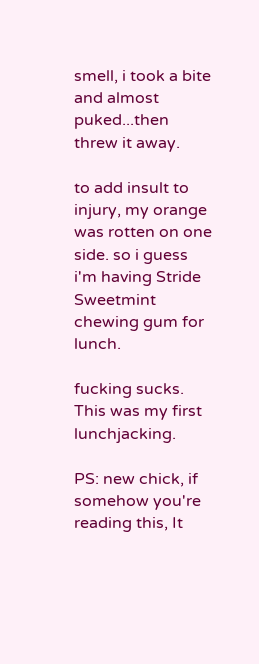smell, i took a bite and almost puked...then threw it away.

to add insult to injury, my orange was rotten on one side. so i guess i'm having Stride Sweetmint chewing gum for lunch.

fucking sucks. This was my first lunchjacking.

PS: new chick, if somehow you're reading this, It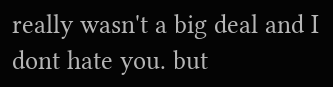really wasn't a big deal and I dont hate you. but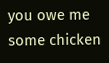you owe me some chicken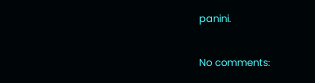panini.

No comments: